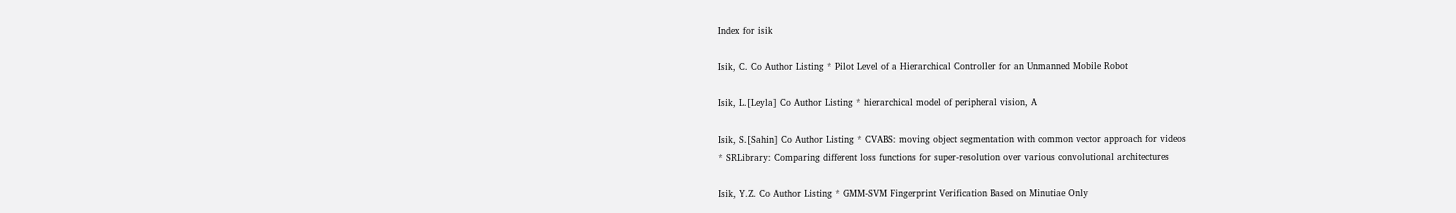Index for isik

Isik, C. Co Author Listing * Pilot Level of a Hierarchical Controller for an Unmanned Mobile Robot

Isik, L.[Leyla] Co Author Listing * hierarchical model of peripheral vision, A

Isik, S.[Sahin] Co Author Listing * CVABS: moving object segmentation with common vector approach for videos
* SRLibrary: Comparing different loss functions for super-resolution over various convolutional architectures

Isik, Y.Z. Co Author Listing * GMM-SVM Fingerprint Verification Based on Minutiae Only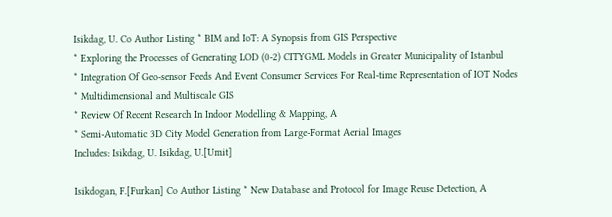Isikdag, U. Co Author Listing * BIM and IoT: A Synopsis from GIS Perspective
* Exploring the Processes of Generating LOD (0-2) CITYGML Models in Greater Municipality of Istanbul
* Integration Of Geo-sensor Feeds And Event Consumer Services For Real-time Representation of IOT Nodes
* Multidimensional and Multiscale GIS
* Review Of Recent Research In Indoor Modelling & Mapping, A
* Semi-Automatic 3D City Model Generation from Large-Format Aerial Images
Includes: Isikdag, U. Isikdag, U.[Umit]

Isikdogan, F.[Furkan] Co Author Listing * New Database and Protocol for Image Reuse Detection, A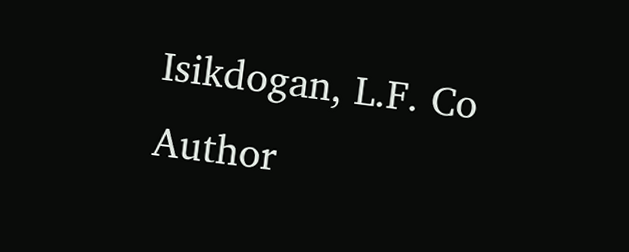Isikdogan, L.F. Co Author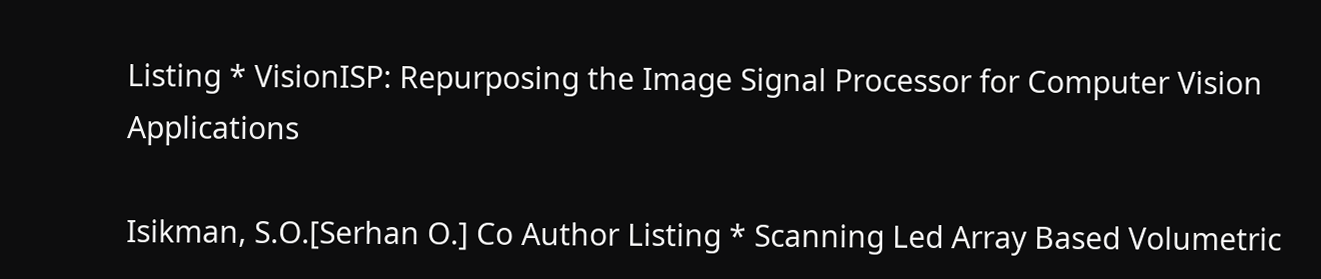Listing * VisionISP: Repurposing the Image Signal Processor for Computer Vision Applications

Isikman, S.O.[Serhan O.] Co Author Listing * Scanning Led Array Based Volumetric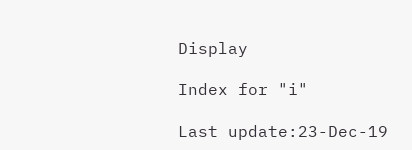Display

Index for "i"

Last update:23-Dec-19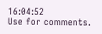16:04:52
Use for comments.